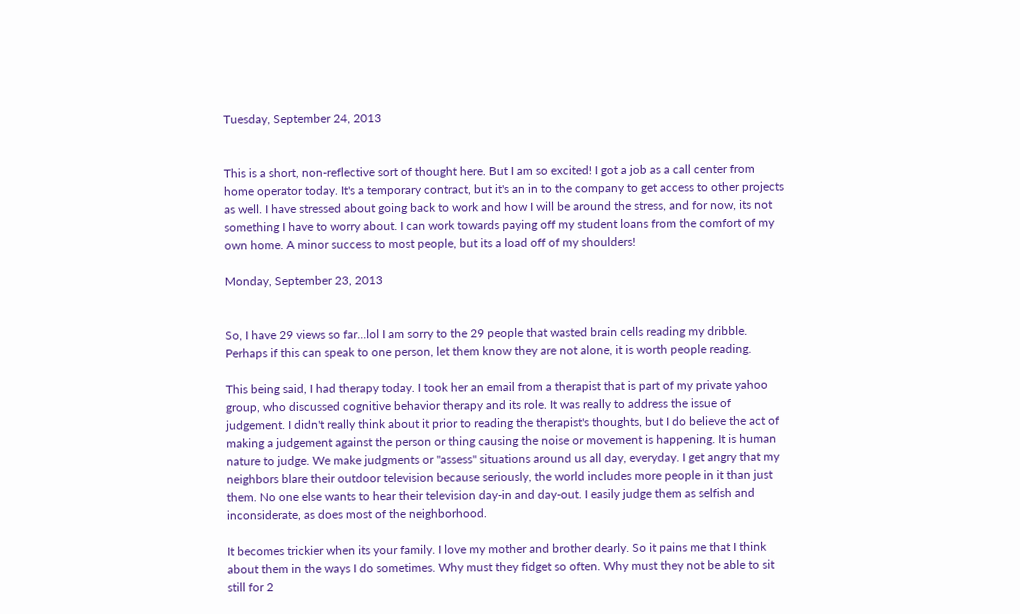Tuesday, September 24, 2013


This is a short, non-reflective sort of thought here. But I am so excited! I got a job as a call center from home operator today. It's a temporary contract, but it's an in to the company to get access to other projects as well. I have stressed about going back to work and how I will be around the stress, and for now, its not something I have to worry about. I can work towards paying off my student loans from the comfort of my own home. A minor success to most people, but its a load off of my shoulders!

Monday, September 23, 2013


So, I have 29 views so far...lol I am sorry to the 29 people that wasted brain cells reading my dribble. Perhaps if this can speak to one person, let them know they are not alone, it is worth people reading.

This being said, I had therapy today. I took her an email from a therapist that is part of my private yahoo group, who discussed cognitive behavior therapy and its role. It was really to address the issue of judgement. I didn't really think about it prior to reading the therapist's thoughts, but I do believe the act of making a judgement against the person or thing causing the noise or movement is happening. It is human nature to judge. We make judgments or "assess" situations around us all day, everyday. I get angry that my neighbors blare their outdoor television because seriously, the world includes more people in it than just them. No one else wants to hear their television day-in and day-out. I easily judge them as selfish and inconsiderate, as does most of the neighborhood.

It becomes trickier when its your family. I love my mother and brother dearly. So it pains me that I think about them in the ways I do sometimes. Why must they fidget so often. Why must they not be able to sit still for 2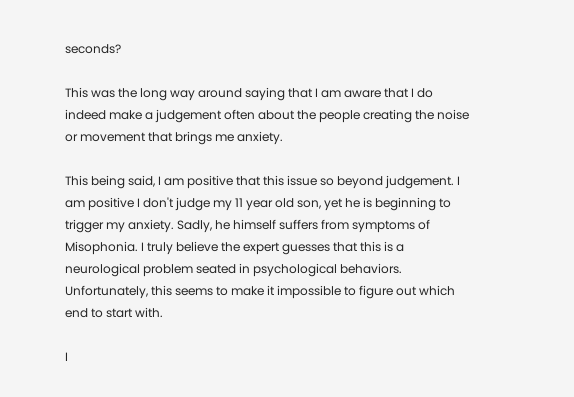seconds?

This was the long way around saying that I am aware that I do indeed make a judgement often about the people creating the noise or movement that brings me anxiety.

This being said, I am positive that this issue so beyond judgement. I am positive I don't judge my 11 year old son, yet he is beginning to trigger my anxiety. Sadly, he himself suffers from symptoms of Misophonia. I truly believe the expert guesses that this is a neurological problem seated in psychological behaviors. Unfortunately, this seems to make it impossible to figure out which end to start with.

I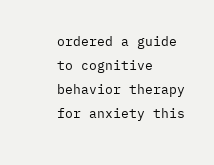ordered a guide to cognitive behavior therapy for anxiety this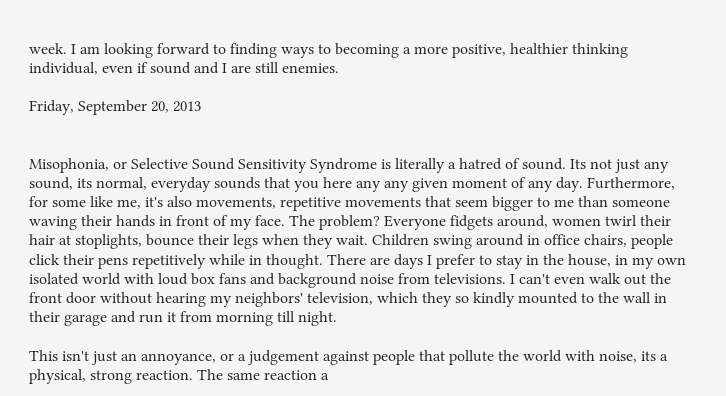week. I am looking forward to finding ways to becoming a more positive, healthier thinking individual, even if sound and I are still enemies.

Friday, September 20, 2013


Misophonia, or Selective Sound Sensitivity Syndrome is literally a hatred of sound. Its not just any sound, its normal, everyday sounds that you here any any given moment of any day. Furthermore, for some like me, it's also movements, repetitive movements that seem bigger to me than someone waving their hands in front of my face. The problem? Everyone fidgets around, women twirl their hair at stoplights, bounce their legs when they wait. Children swing around in office chairs, people click their pens repetitively while in thought. There are days I prefer to stay in the house, in my own isolated world with loud box fans and background noise from televisions. I can't even walk out the front door without hearing my neighbors' television, which they so kindly mounted to the wall in their garage and run it from morning till night.

This isn't just an annoyance, or a judgement against people that pollute the world with noise, its a physical, strong reaction. The same reaction a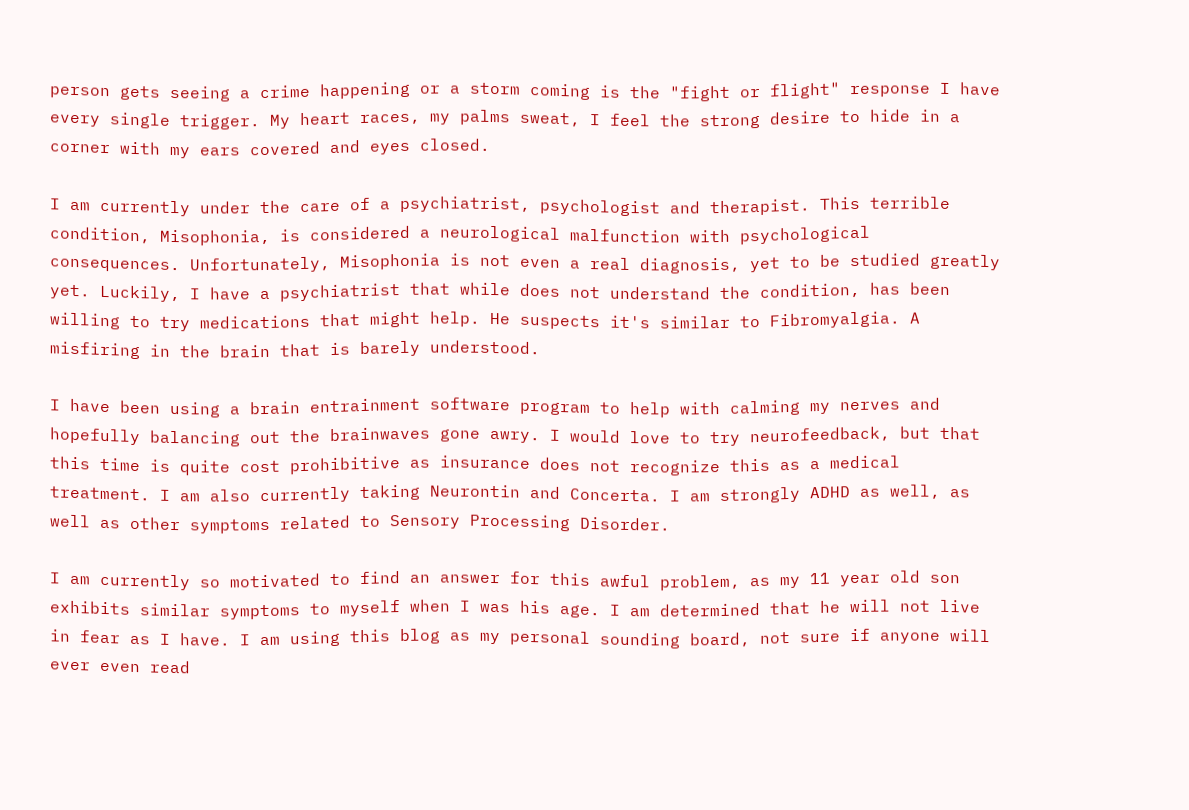person gets seeing a crime happening or a storm coming is the "fight or flight" response I have every single trigger. My heart races, my palms sweat, I feel the strong desire to hide in a corner with my ears covered and eyes closed.

I am currently under the care of a psychiatrist, psychologist and therapist. This terrible condition, Misophonia, is considered a neurological malfunction with psychological consequences. Unfortunately, Misophonia is not even a real diagnosis, yet to be studied greatly yet. Luckily, I have a psychiatrist that while does not understand the condition, has been willing to try medications that might help. He suspects it's similar to Fibromyalgia. A misfiring in the brain that is barely understood.

I have been using a brain entrainment software program to help with calming my nerves and hopefully balancing out the brainwaves gone awry. I would love to try neurofeedback, but that this time is quite cost prohibitive as insurance does not recognize this as a medical treatment. I am also currently taking Neurontin and Concerta. I am strongly ADHD as well, as well as other symptoms related to Sensory Processing Disorder.

I am currently so motivated to find an answer for this awful problem, as my 11 year old son exhibits similar symptoms to myself when I was his age. I am determined that he will not live in fear as I have. I am using this blog as my personal sounding board, not sure if anyone will ever even read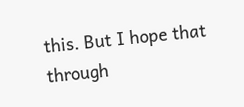this. But I hope that through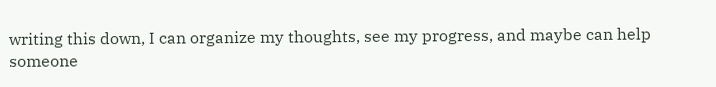writing this down, I can organize my thoughts, see my progress, and maybe can help someone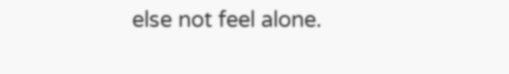else not feel alone.